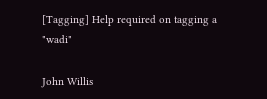[Tagging] Help required on tagging a "wadi"

John Willis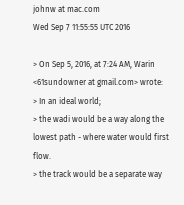johnw at mac.com
Wed Sep 7 11:55:55 UTC 2016

> On Sep 5, 2016, at 7:24 AM, Warin <61sundowner at gmail.com> wrote:
> In an ideal world;
> the wadi would be a way along the lowest path - where water would first flow.
> the track would be a separate way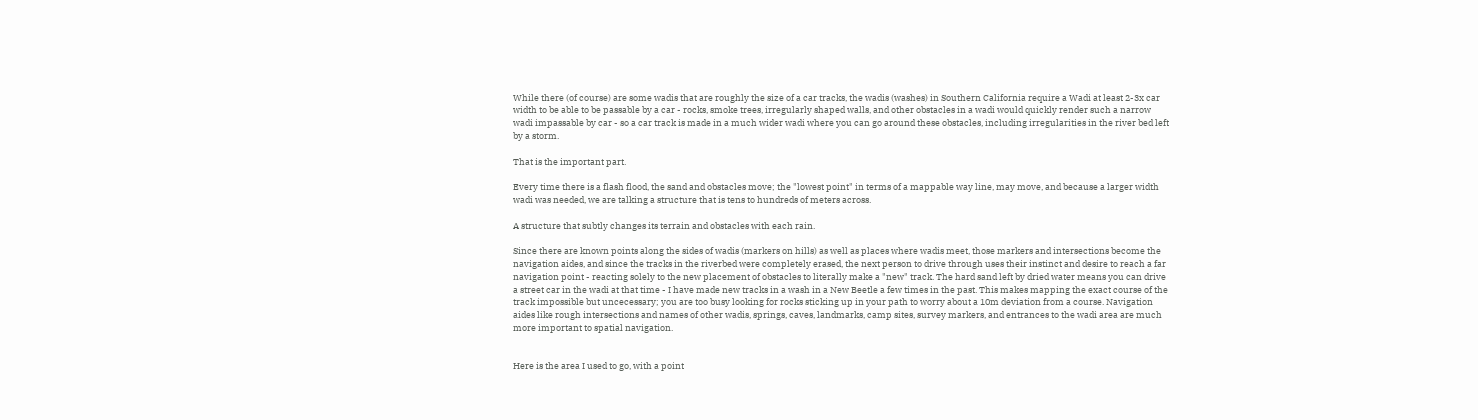While there (of course) are some wadis that are roughly the size of a car tracks, the wadis (washes) in Southern California require a Wadi at least 2-3x car width to be able to be passable by a car - rocks, smoke trees, irregularly shaped walls, and other obstacles in a wadi would quickly render such a narrow wadi impassable by car - so a car track is made in a much wider wadi where you can go around these obstacles, including irregularities in the river bed left by a storm.

That is the important part.

Every time there is a flash flood, the sand and obstacles move; the "lowest point" in terms of a mappable way line, may move, and because a larger width wadi was needed, we are talking a structure that is tens to hundreds of meters across.

A structure that subtly changes its terrain and obstacles with each rain.

Since there are known points along the sides of wadis (markers on hills) as well as places where wadis meet, those markers and intersections become the navigation aides, and since the tracks in the riverbed were completely erased, the next person to drive through uses their instinct and desire to reach a far navigation point - reacting solely to the new placement of obstacles to literally make a "new" track. The hard sand left by dried water means you can drive a street car in the wadi at that time - I have made new tracks in a wash in a New Beetle a few times in the past. This makes mapping the exact course of the track impossible but uncecessary; you are too busy looking for rocks sticking up in your path to worry about a 10m deviation from a course. Navigation aides like rough intersections and names of other wadis, springs, caves, landmarks, camp sites, survey markers, and entrances to the wadi area are much more important to spatial navigation.


Here is the area I used to go, with a point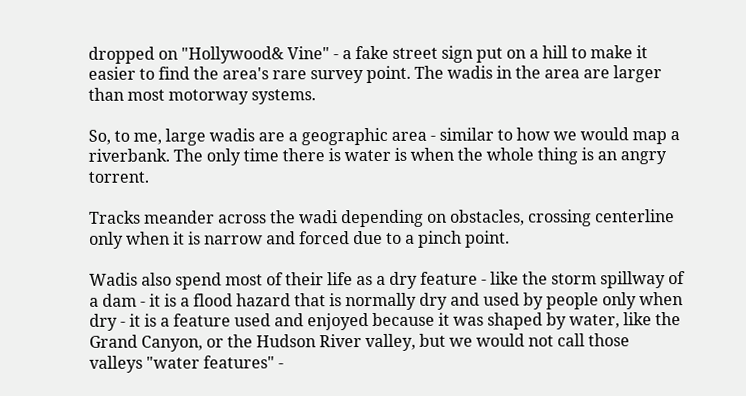dropped on "Hollywood& Vine" - a fake street sign put on a hill to make it easier to find the area's rare survey point. The wadis in the area are larger than most motorway systems.

So, to me, large wadis are a geographic area - similar to how we would map a riverbank. The only time there is water is when the whole thing is an angry torrent.

Tracks meander across the wadi depending on obstacles, crossing centerline only when it is narrow and forced due to a pinch point.

Wadis also spend most of their life as a dry feature - like the storm spillway of a dam - it is a flood hazard that is normally dry and used by people only when dry - it is a feature used and enjoyed because it was shaped by water, like the Grand Canyon, or the Hudson River valley, but we would not call those valleys "water features" -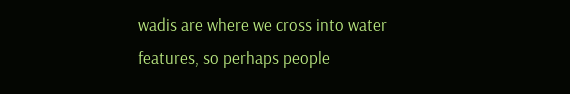wadis are where we cross into water features, so perhaps people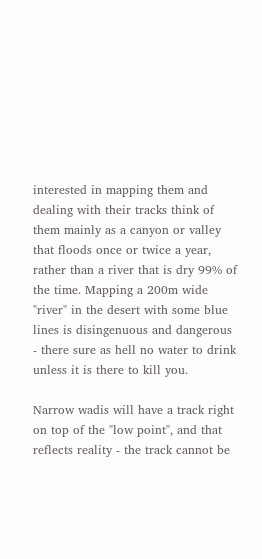interested in mapping them and dealing with their tracks think of them mainly as a canyon or valley that floods once or twice a year, rather than a river that is dry 99% of the time. Mapping a 200m wide "river" in the desert with some blue lines is disingenuous and dangerous - there sure as hell no water to drink unless it is there to kill you.

Narrow wadis will have a track right on top of the "low point", and that reflects reality - the track cannot be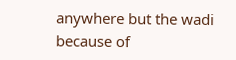anywhere but the wadi because of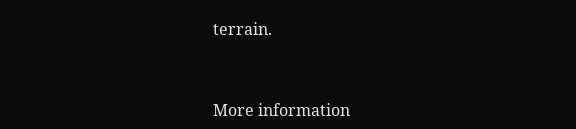terrain.


More information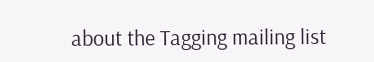about the Tagging mailing list